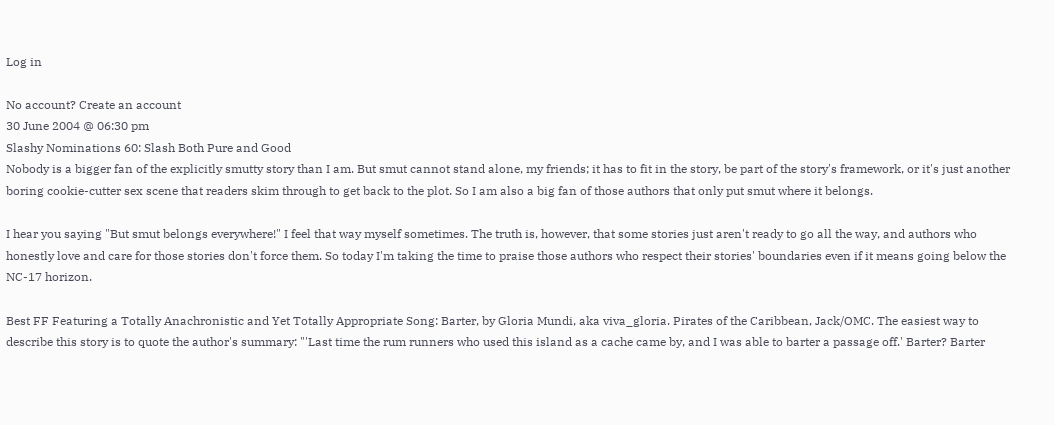Log in

No account? Create an account
30 June 2004 @ 06:30 pm
Slashy Nominations 60: Slash Both Pure and Good
Nobody is a bigger fan of the explicitly smutty story than I am. But smut cannot stand alone, my friends; it has to fit in the story, be part of the story's framework, or it's just another boring cookie-cutter sex scene that readers skim through to get back to the plot. So I am also a big fan of those authors that only put smut where it belongs.

I hear you saying "But smut belongs everywhere!" I feel that way myself sometimes. The truth is, however, that some stories just aren't ready to go all the way, and authors who honestly love and care for those stories don't force them. So today I'm taking the time to praise those authors who respect their stories' boundaries even if it means going below the NC-17 horizon.

Best FF Featuring a Totally Anachronistic and Yet Totally Appropriate Song: Barter, by Gloria Mundi, aka viva_gloria. Pirates of the Caribbean, Jack/OMC. The easiest way to describe this story is to quote the author's summary: "'Last time the rum runners who used this island as a cache came by, and I was able to barter a passage off.' Barter? Barter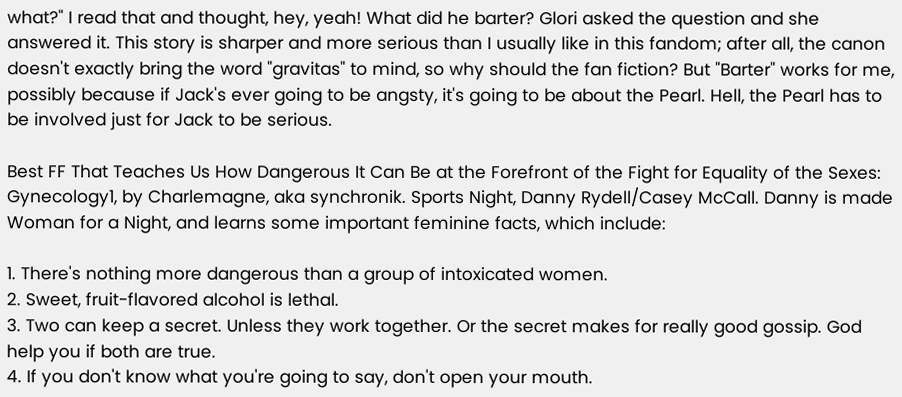what?" I read that and thought, hey, yeah! What did he barter? Glori asked the question and she answered it. This story is sharper and more serious than I usually like in this fandom; after all, the canon doesn't exactly bring the word "gravitas" to mind, so why should the fan fiction? But "Barter" works for me, possibly because if Jack's ever going to be angsty, it's going to be about the Pearl. Hell, the Pearl has to be involved just for Jack to be serious.

Best FF That Teaches Us How Dangerous It Can Be at the Forefront of the Fight for Equality of the Sexes: Gynecology1, by Charlemagne, aka synchronik. Sports Night, Danny Rydell/Casey McCall. Danny is made Woman for a Night, and learns some important feminine facts, which include:

1. There's nothing more dangerous than a group of intoxicated women.
2. Sweet, fruit-flavored alcohol is lethal.
3. Two can keep a secret. Unless they work together. Or the secret makes for really good gossip. God help you if both are true.
4. If you don't know what you're going to say, don't open your mouth.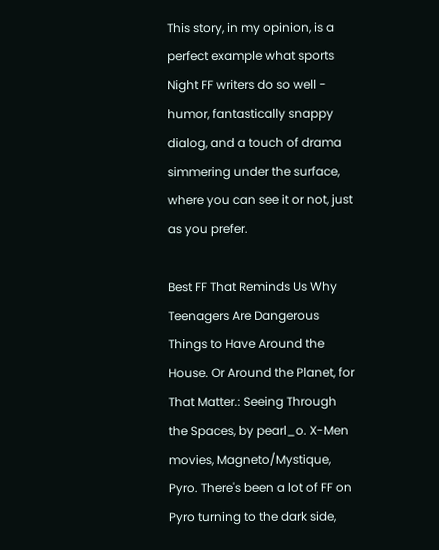This story, in my opinion, is a perfect example what sports Night FF writers do so well - humor, fantastically snappy dialog, and a touch of drama simmering under the surface, where you can see it or not, just as you prefer.

Best FF That Reminds Us Why Teenagers Are Dangerous Things to Have Around the House. Or Around the Planet, for That Matter.: Seeing Through the Spaces, by pearl_o. X-Men movies, Magneto/Mystique, Pyro. There's been a lot of FF on Pyro turning to the dark side,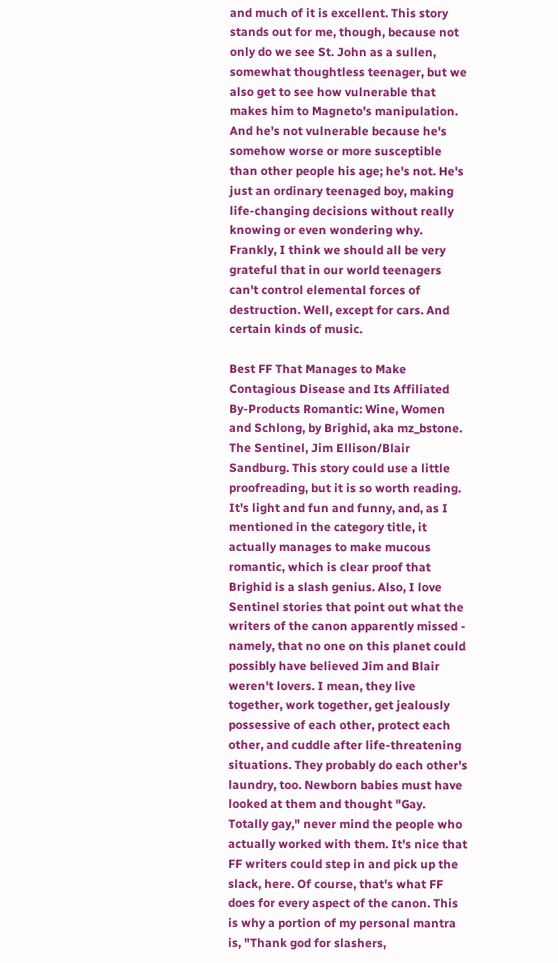and much of it is excellent. This story stands out for me, though, because not only do we see St. John as a sullen, somewhat thoughtless teenager, but we also get to see how vulnerable that makes him to Magneto's manipulation. And he's not vulnerable because he's somehow worse or more susceptible than other people his age; he's not. He's just an ordinary teenaged boy, making life-changing decisions without really knowing or even wondering why. Frankly, I think we should all be very grateful that in our world teenagers can't control elemental forces of destruction. Well, except for cars. And certain kinds of music.

Best FF That Manages to Make Contagious Disease and Its Affiliated By-Products Romantic: Wine, Women and Schlong, by Brighid, aka mz_bstone. The Sentinel, Jim Ellison/Blair Sandburg. This story could use a little proofreading, but it is so worth reading. It's light and fun and funny, and, as I mentioned in the category title, it actually manages to make mucous romantic, which is clear proof that Brighid is a slash genius. Also, I love Sentinel stories that point out what the writers of the canon apparently missed - namely, that no one on this planet could possibly have believed Jim and Blair weren't lovers. I mean, they live together, work together, get jealously possessive of each other, protect each other, and cuddle after life-threatening situations. They probably do each other's laundry, too. Newborn babies must have looked at them and thought "Gay. Totally gay," never mind the people who actually worked with them. It's nice that FF writers could step in and pick up the slack, here. Of course, that's what FF does for every aspect of the canon. This is why a portion of my personal mantra is, "Thank god for slashers,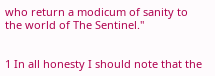who return a modicum of sanity to the world of The Sentinel."


1 In all honesty I should note that the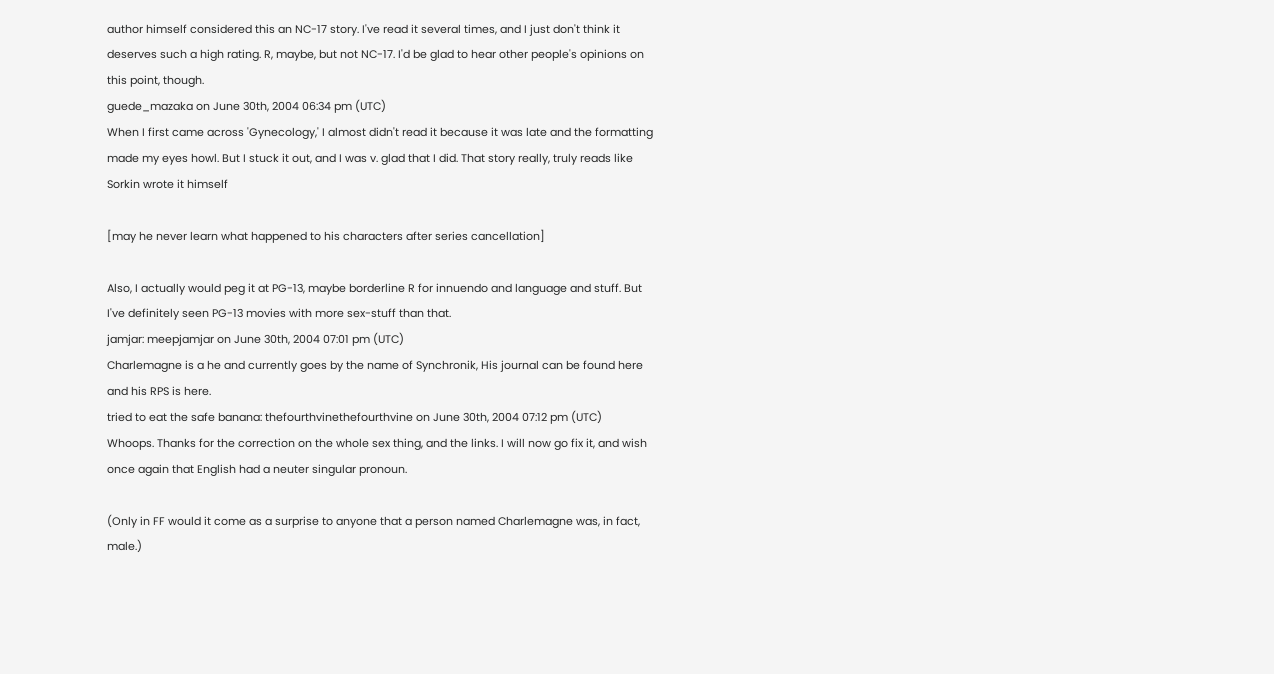author himself considered this an NC-17 story. I've read it several times, and I just don't think it deserves such a high rating. R, maybe, but not NC-17. I'd be glad to hear other people's opinions on this point, though.
guede_mazaka on June 30th, 2004 06:34 pm (UTC)
When I first came across 'Gynecology,' I almost didn't read it because it was late and the formatting made my eyes howl. But I stuck it out, and I was v. glad that I did. That story really, truly reads like Sorkin wrote it himself

[may he never learn what happened to his characters after series cancellation]

Also, I actually would peg it at PG-13, maybe borderline R for innuendo and language and stuff. But I've definitely seen PG-13 movies with more sex-stuff than that.
jamjar: meepjamjar on June 30th, 2004 07:01 pm (UTC)
Charlemagne is a he and currently goes by the name of Synchronik, His journal can be found here and his RPS is here.
tried to eat the safe banana: thefourthvinethefourthvine on June 30th, 2004 07:12 pm (UTC)
Whoops. Thanks for the correction on the whole sex thing, and the links. I will now go fix it, and wish once again that English had a neuter singular pronoun.

(Only in FF would it come as a surprise to anyone that a person named Charlemagne was, in fact, male.)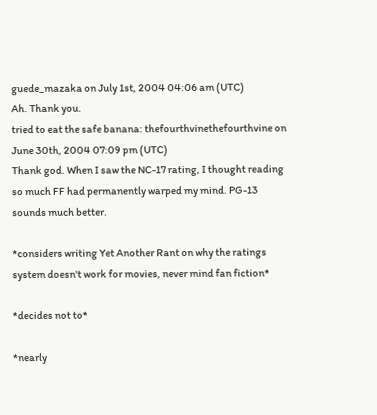guede_mazaka on July 1st, 2004 04:06 am (UTC)
Ah. Thank you.
tried to eat the safe banana: thefourthvinethefourthvine on June 30th, 2004 07:09 pm (UTC)
Thank god. When I saw the NC-17 rating, I thought reading so much FF had permanently warped my mind. PG-13 sounds much better.

*considers writing Yet Another Rant on why the ratings system doesn't work for movies, never mind fan fiction*

*decides not to*

*nearly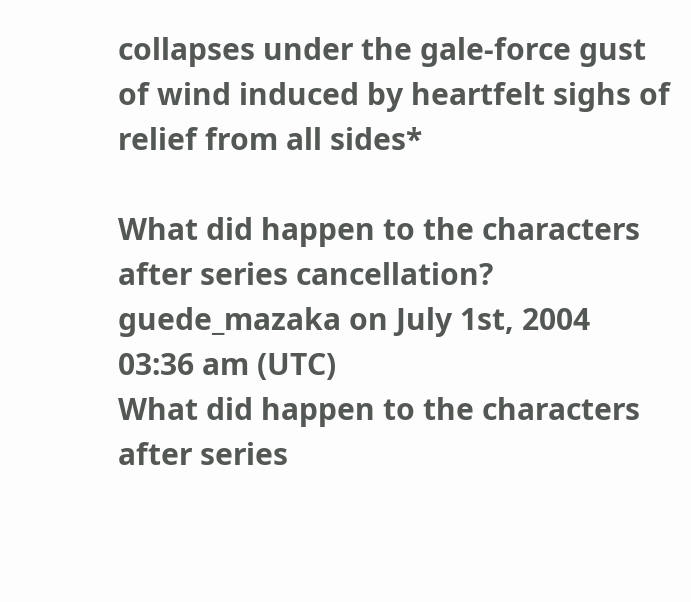collapses under the gale-force gust of wind induced by heartfelt sighs of relief from all sides*

What did happen to the characters after series cancellation?
guede_mazaka on July 1st, 2004 03:36 am (UTC)
What did happen to the characters after series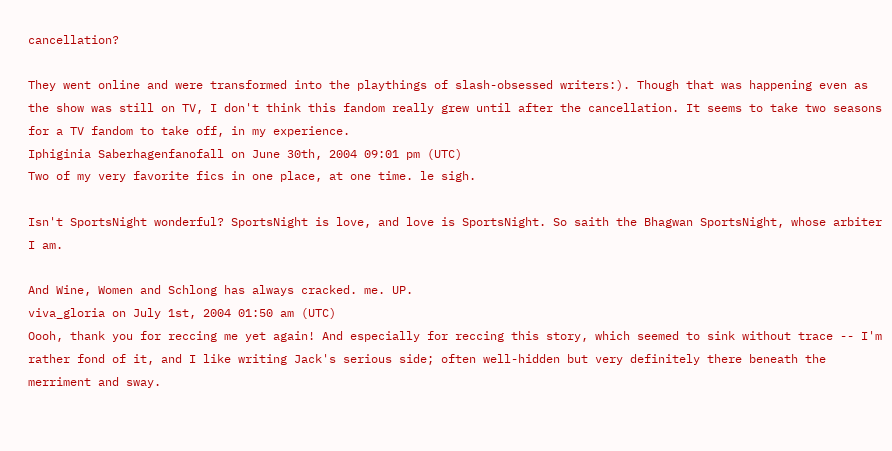cancellation?

They went online and were transformed into the playthings of slash-obsessed writers:). Though that was happening even as the show was still on TV, I don't think this fandom really grew until after the cancellation. It seems to take two seasons for a TV fandom to take off, in my experience.
Iphiginia Saberhagenfanofall on June 30th, 2004 09:01 pm (UTC)
Two of my very favorite fics in one place, at one time. le sigh.

Isn't SportsNight wonderful? SportsNight is love, and love is SportsNight. So saith the Bhagwan SportsNight, whose arbiter I am.

And Wine, Women and Schlong has always cracked. me. UP.
viva_gloria on July 1st, 2004 01:50 am (UTC)
Oooh, thank you for reccing me yet again! And especially for reccing this story, which seemed to sink without trace -- I'm rather fond of it, and I like writing Jack's serious side; often well-hidden but very definitely there beneath the merriment and sway.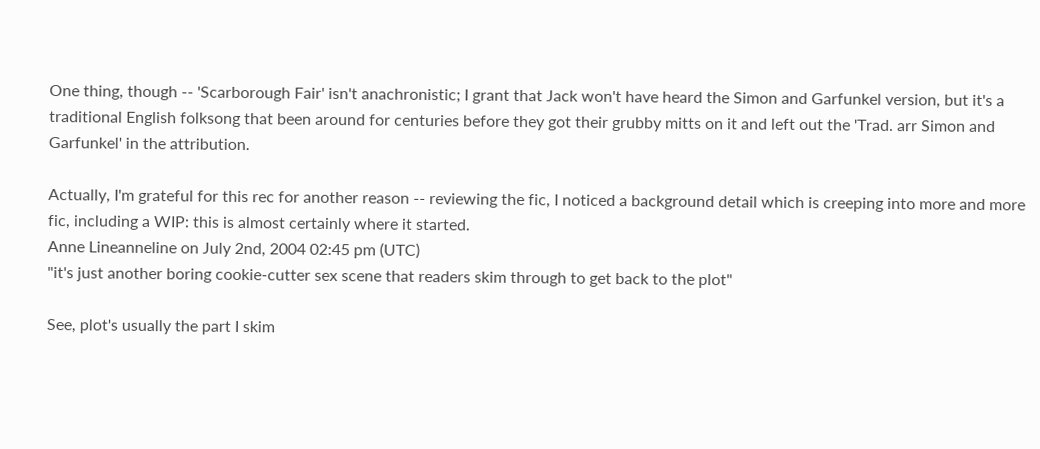One thing, though -- 'Scarborough Fair' isn't anachronistic; I grant that Jack won't have heard the Simon and Garfunkel version, but it's a traditional English folksong that been around for centuries before they got their grubby mitts on it and left out the 'Trad. arr Simon and Garfunkel' in the attribution.

Actually, I'm grateful for this rec for another reason -- reviewing the fic, I noticed a background detail which is creeping into more and more fic, including a WIP: this is almost certainly where it started.
Anne Lineanneline on July 2nd, 2004 02:45 pm (UTC)
"it's just another boring cookie-cutter sex scene that readers skim through to get back to the plot"

See, plot's usually the part I skim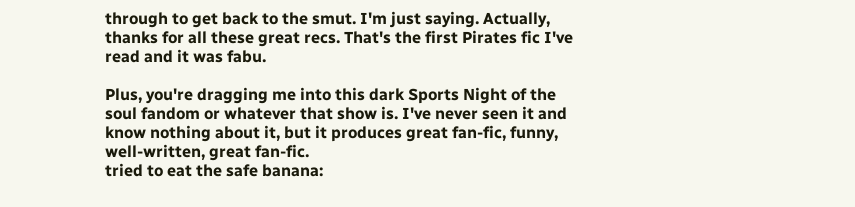through to get back to the smut. I'm just saying. Actually, thanks for all these great recs. That's the first Pirates fic I've read and it was fabu.

Plus, you're dragging me into this dark Sports Night of the soul fandom or whatever that show is. I've never seen it and know nothing about it, but it produces great fan-fic, funny, well-written, great fan-fic.
tried to eat the safe banana: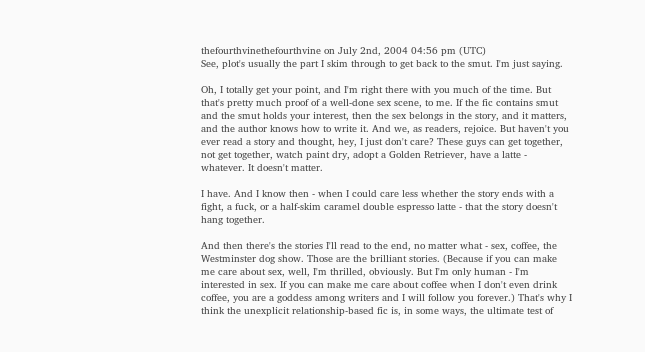thefourthvinethefourthvine on July 2nd, 2004 04:56 pm (UTC)
See, plot's usually the part I skim through to get back to the smut. I'm just saying.

Oh, I totally get your point, and I'm right there with you much of the time. But that's pretty much proof of a well-done sex scene, to me. If the fic contains smut and the smut holds your interest, then the sex belongs in the story, and it matters, and the author knows how to write it. And we, as readers, rejoice. But haven't you ever read a story and thought, hey, I just don't care? These guys can get together, not get together, watch paint dry, adopt a Golden Retriever, have a latte - whatever. It doesn't matter.

I have. And I know then - when I could care less whether the story ends with a fight, a fuck, or a half-skim caramel double espresso latte - that the story doesn't hang together.

And then there's the stories I'll read to the end, no matter what - sex, coffee, the Westminster dog show. Those are the brilliant stories. (Because if you can make me care about sex, well, I'm thrilled, obviously. But I'm only human - I'm interested in sex. If you can make me care about coffee when I don't even drink coffee, you are a goddess among writers and I will follow you forever.) That's why I think the unexplicit relationship-based fic is, in some ways, the ultimate test of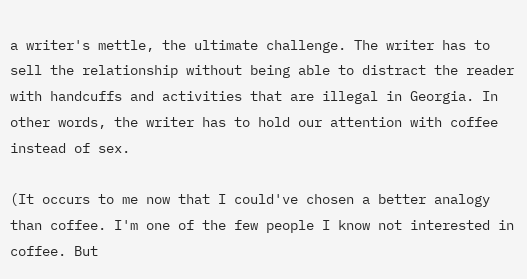a writer's mettle, the ultimate challenge. The writer has to sell the relationship without being able to distract the reader with handcuffs and activities that are illegal in Georgia. In other words, the writer has to hold our attention with coffee instead of sex.

(It occurs to me now that I could've chosen a better analogy than coffee. I'm one of the few people I know not interested in coffee. But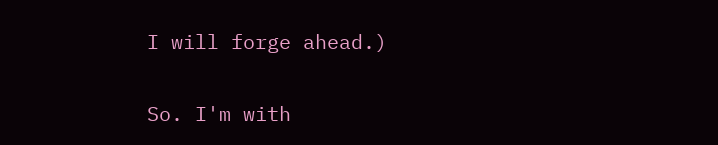I will forge ahead.)

So. I'm with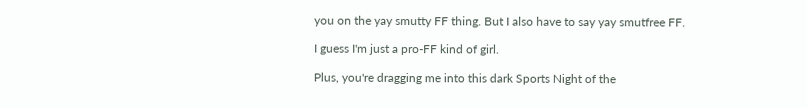you on the yay smutty FF thing. But I also have to say yay smutfree FF.

I guess I'm just a pro-FF kind of girl.

Plus, you're dragging me into this dark Sports Night of the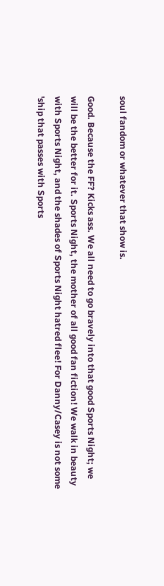soul fandom or whatever that show is.

Good. Because the FF? Kicks ass. We all need to go bravely into that good Sports Night; we will be the better for it. Sports Night, the mother of all good fan fiction! We walk in beauty with Sports Night, and the shades of Sports Night hatred flee! For Danny/Casey is not some 'ship that passes with Sports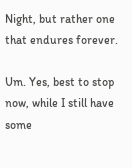Night, but rather one that endures forever.

Um. Yes, best to stop now, while I still have some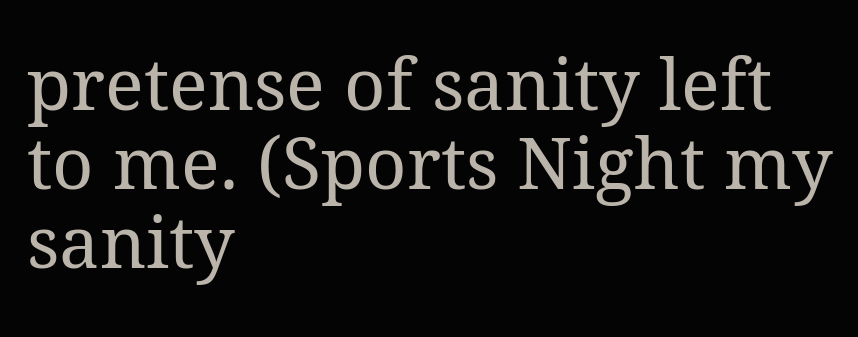pretense of sanity left to me. (Sports Night my sanity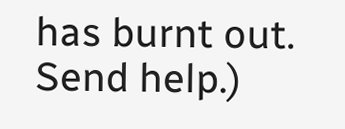has burnt out. Send help.)